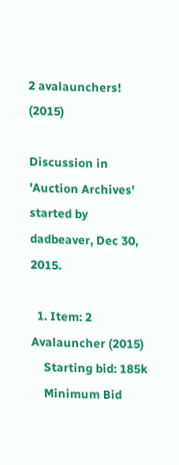2 avalaunchers! (2015)

Discussion in 'Auction Archives' started by dadbeaver, Dec 30, 2015.

  1. Item: 2 Avalauncher (2015)
    Starting bid: 185k
    Minimum Bid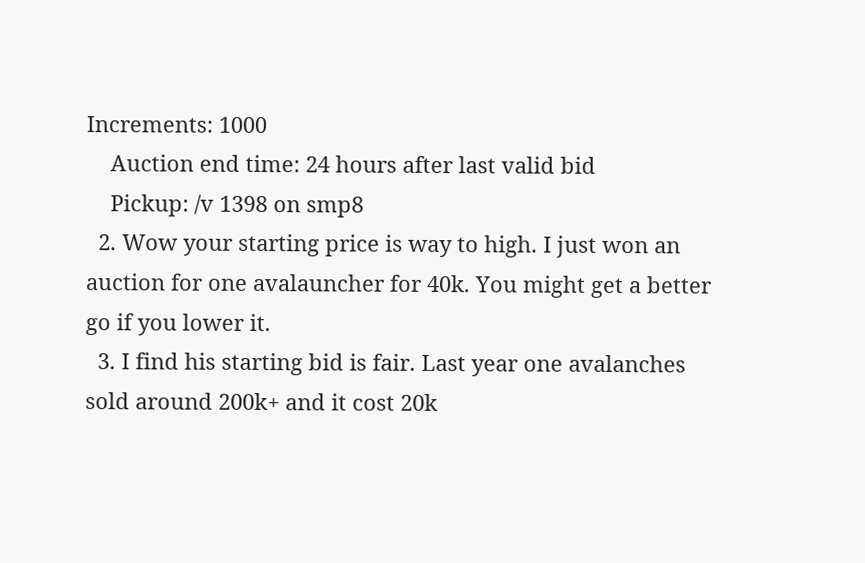Increments: 1000
    Auction end time: 24 hours after last valid bid
    Pickup: /v 1398 on smp8
  2. Wow your starting price is way to high. I just won an auction for one avalauncher for 40k. You might get a better go if you lower it.
  3. I find his starting bid is fair. Last year one avalanches sold around 200k+ and it cost 20k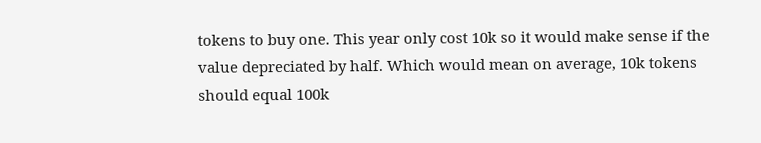tokens to buy one. This year only cost 10k so it would make sense if the value depreciated by half. Which would mean on average, 10k tokens should equal 100k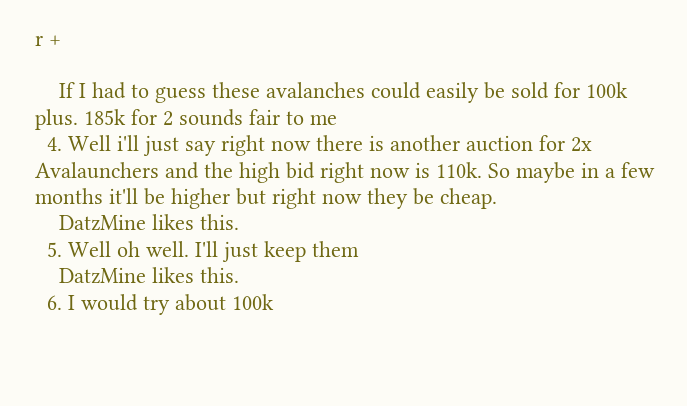r +

    If I had to guess these avalanches could easily be sold for 100k plus. 185k for 2 sounds fair to me
  4. Well i'll just say right now there is another auction for 2x Avalaunchers and the high bid right now is 110k. So maybe in a few months it'll be higher but right now they be cheap.
    DatzMine likes this.
  5. Well oh well. I'll just keep them
    DatzMine likes this.
  6. I would try about 100k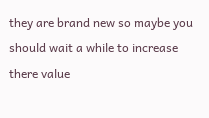they are brand new so maybe you should wait a while to increase there value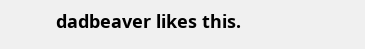dadbeaver likes this.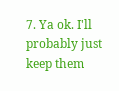7. Ya ok. I'll probably just keep them